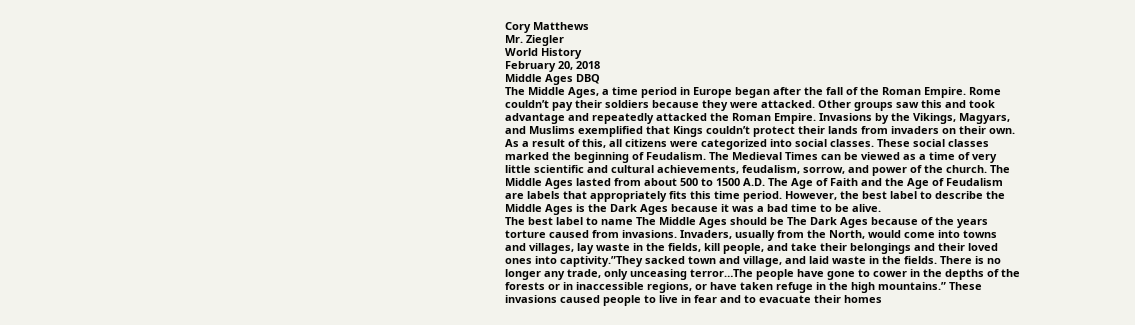Cory Matthews
Mr. Ziegler
World History
February 20, 2018
Middle Ages DBQ
The Middle Ages, a time period in Europe began after the fall of the Roman Empire. Rome couldn’t pay their soldiers because they were attacked. Other groups saw this and took advantage and repeatedly attacked the Roman Empire. Invasions by the Vikings, Magyars, and Muslims exemplified that Kings couldn’t protect their lands from invaders on their own. As a result of this, all citizens were categorized into social classes. These social classes marked the beginning of Feudalism. The Medieval Times can be viewed as a time of very little scientific and cultural achievements, feudalism, sorrow, and power of the church. The Middle Ages lasted from about 500 to 1500 A.D. The Age of Faith and the Age of Feudalism are labels that appropriately fits this time period. However, the best label to describe the Middle Ages is the Dark Ages because it was a bad time to be alive.
The best label to name The Middle Ages should be The Dark Ages because of the years torture caused from invasions. Invaders, usually from the North, would come into towns and villages, lay waste in the fields, kill people, and take their belongings and their loved ones into captivity.”They sacked town and village, and laid waste in the fields. There is no longer any trade, only unceasing terror…The people have gone to cower in the depths of the forests or in inaccessible regions, or have taken refuge in the high mountains.” These invasions caused people to live in fear and to evacuate their homes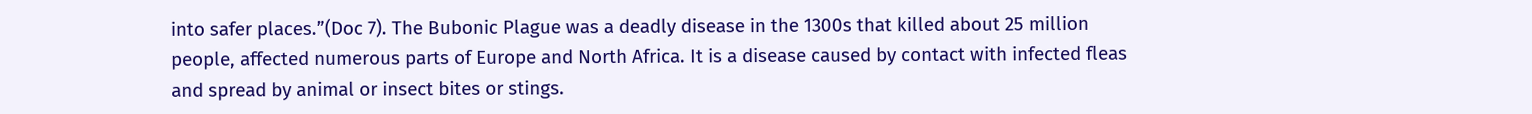into safer places.”(Doc 7). The Bubonic Plague was a deadly disease in the 1300s that killed about 25 million people, affected numerous parts of Europe and North Africa. It is a disease caused by contact with infected fleas and spread by animal or insect bites or stings.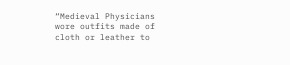“Medieval Physicians wore outfits made of cloth or leather to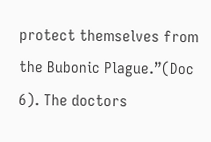protect themselves from the Bubonic Plague.”(Doc 6). The doctors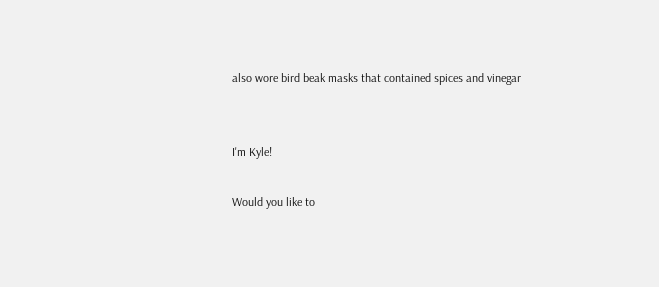also wore bird beak masks that contained spices and vinegar


I'm Kyle!

Would you like to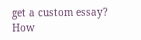get a custom essay? How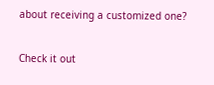about receiving a customized one?

Check it out